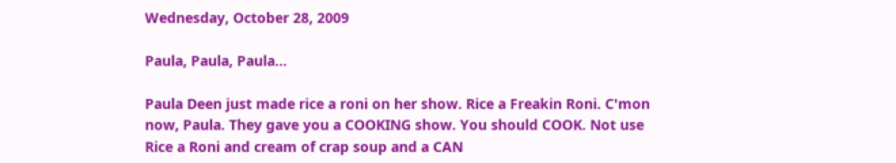Wednesday, October 28, 2009

Paula, Paula, Paula...

Paula Deen just made rice a roni on her show. Rice a Freakin Roni. C'mon now, Paula. They gave you a COOKING show. You should COOK. Not use Rice a Roni and cream of crap soup and a CAN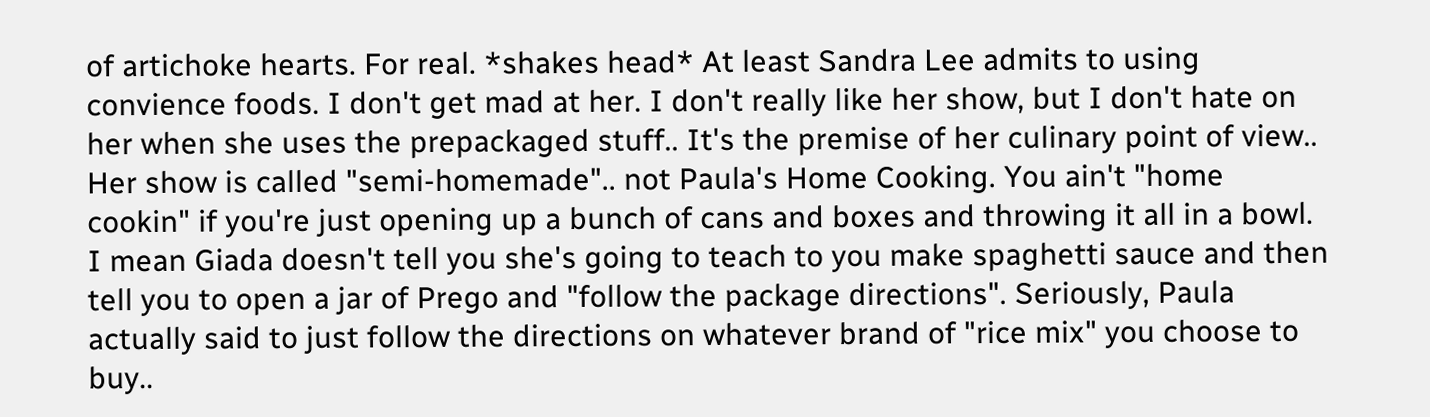of artichoke hearts. For real. *shakes head* At least Sandra Lee admits to using convience foods. I don't get mad at her. I don't really like her show, but I don't hate on her when she uses the prepackaged stuff.. It's the premise of her culinary point of view.. Her show is called "semi-homemade".. not Paula's Home Cooking. You ain't "home cookin" if you're just opening up a bunch of cans and boxes and throwing it all in a bowl. I mean Giada doesn't tell you she's going to teach to you make spaghetti sauce and then tell you to open a jar of Prego and "follow the package directions". Seriously, Paula actually said to just follow the directions on whatever brand of "rice mix" you choose to buy..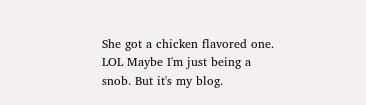She got a chicken flavored one. LOL Maybe I'm just being a snob. But it's my blog.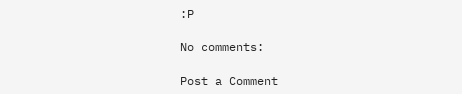:P

No comments:

Post a Comment